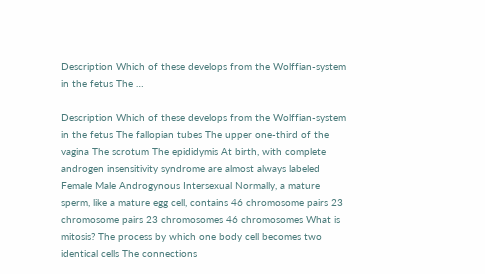Description Which of these develops from the Wolffian-system in the fetus The …

Description Which of these develops from the Wolffian-system in the fetus The fallopian tubes The upper one-third of the vagina The scrotum The epididymis At birth, with complete androgen insensitivity syndrome are almost always labeled Female Male Androgynous Intersexual Normally, a mature sperm, like a mature egg cell, contains 46 chromosome pairs 23 chromosome pairs 23 chromosomes 46 chromosomes What is mitosis? The process by which one body cell becomes two identical cells The connections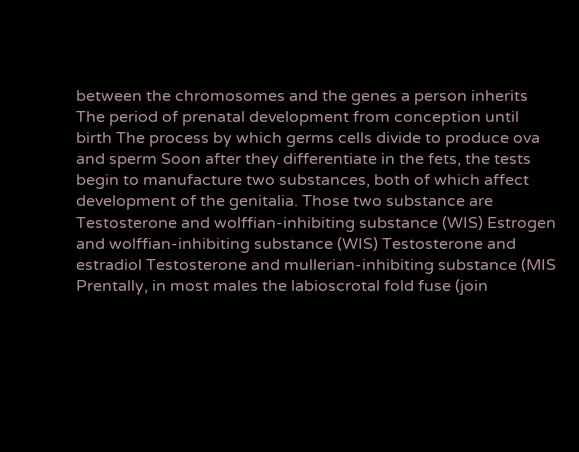between the chromosomes and the genes a person inherits The period of prenatal development from conception until birth The process by which germs cells divide to produce ova and sperm Soon after they differentiate in the fets, the tests begin to manufacture two substances, both of which affect development of the genitalia. Those two substance are Testosterone and wolffian-inhibiting substance (WIS) Estrogen and wolffian-inhibiting substance (WIS) Testosterone and estradiol Testosterone and mullerian-inhibiting substance (MIS Prentally, in most males the labioscrotal fold fuse (join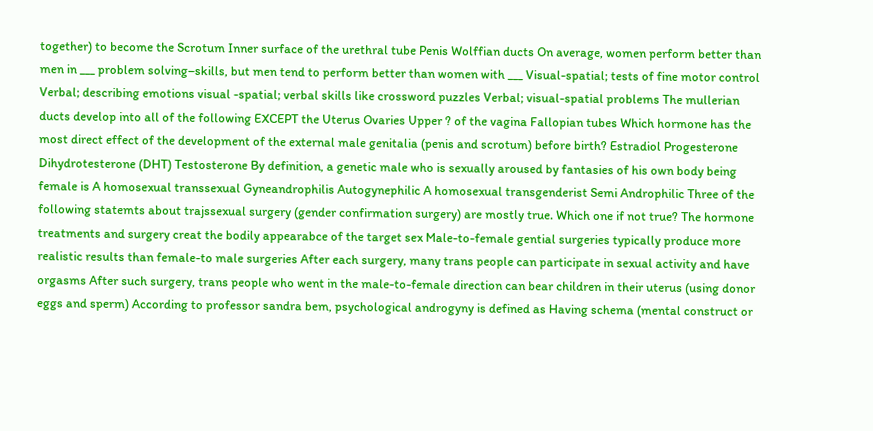together) to become the Scrotum Inner surface of the urethral tube Penis Wolffian ducts On average, women perform better than men in ___ problem solving–skills, but men tend to perform better than women with ___ Visual-spatial; tests of fine motor control Verbal; describing emotions visual -spatial; verbal skills like crossword puzzles Verbal; visual-spatial problems The mullerian ducts develop into all of the following EXCEPT the Uterus Ovaries Upper ? of the vagina Fallopian tubes Which hormone has the most direct effect of the development of the external male genitalia (penis and scrotum) before birth? Estradiol Progesterone Dihydrotesterone (DHT) Testosterone By definition, a genetic male who is sexually aroused by fantasies of his own body being female is A homosexual transsexual Gyneandrophilis Autogynephilic A homosexual transgenderist Semi Androphilic Three of the following statemts about trajssexual surgery (gender confirmation surgery) are mostly true. Which one if not true? The hormone treatments and surgery creat the bodily appearabce of the target sex Male-to-female gential surgeries typically produce more realistic results than female-to male surgeries After each surgery, many trans people can participate in sexual activity and have orgasms After such surgery, trans people who went in the male-to-female direction can bear children in their uterus (using donor eggs and sperm) According to professor sandra bem, psychological androgyny is defined as Having schema (mental construct or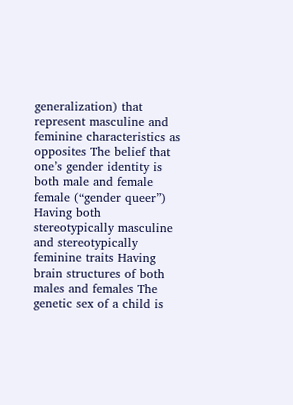generalization) that represent masculine and feminine characteristics as opposites The belief that one’s gender identity is both male and female female (“gender queer”) Having both stereotypically masculine and stereotypically feminine traits Having brain structures of both males and females The genetic sex of a child is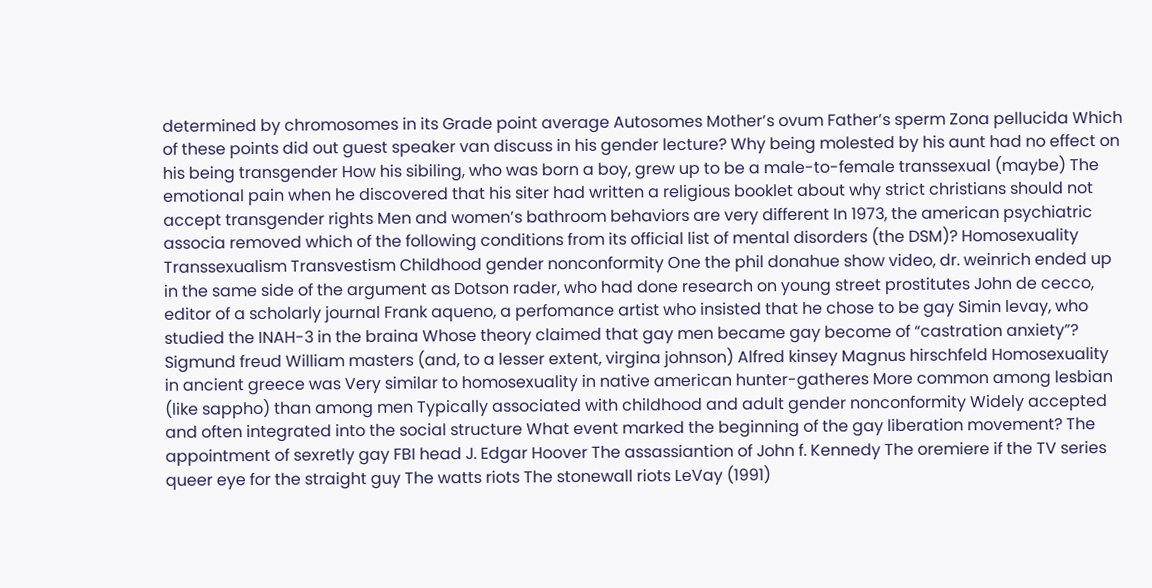determined by chromosomes in its Grade point average Autosomes Mother’s ovum Father’s sperm Zona pellucida Which of these points did out guest speaker van discuss in his gender lecture? Why being molested by his aunt had no effect on his being transgender How his sibiling, who was born a boy, grew up to be a male-to-female transsexual (maybe) The emotional pain when he discovered that his siter had written a religious booklet about why strict christians should not accept transgender rights Men and women’s bathroom behaviors are very different In 1973, the american psychiatric associa removed which of the following conditions from its official list of mental disorders (the DSM)? Homosexuality Transsexualism Transvestism Childhood gender nonconformity One the phil donahue show video, dr. weinrich ended up in the same side of the argument as Dotson rader, who had done research on young street prostitutes John de cecco, editor of a scholarly journal Frank aqueno, a perfomance artist who insisted that he chose to be gay Simin levay, who studied the INAH-3 in the braina Whose theory claimed that gay men became gay become of “castration anxiety”? Sigmund freud William masters (and, to a lesser extent, virgina johnson) Alfred kinsey Magnus hirschfeld Homosexuality in ancient greece was Very similar to homosexuality in native american hunter-gatheres More common among lesbian (like sappho) than among men Typically associated with childhood and adult gender nonconformity Widely accepted and often integrated into the social structure What event marked the beginning of the gay liberation movement? The appointment of sexretly gay FBI head J. Edgar Hoover The assassiantion of John f. Kennedy The oremiere if the TV series queer eye for the straight guy The watts riots The stonewall riots LeVay (1991)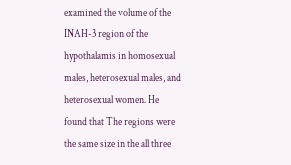examined the volume of the INAH-3 region of the hypothalamis in homosexual males, heterosexual males, and heterosexual women. He found that The regions were the same size in the all three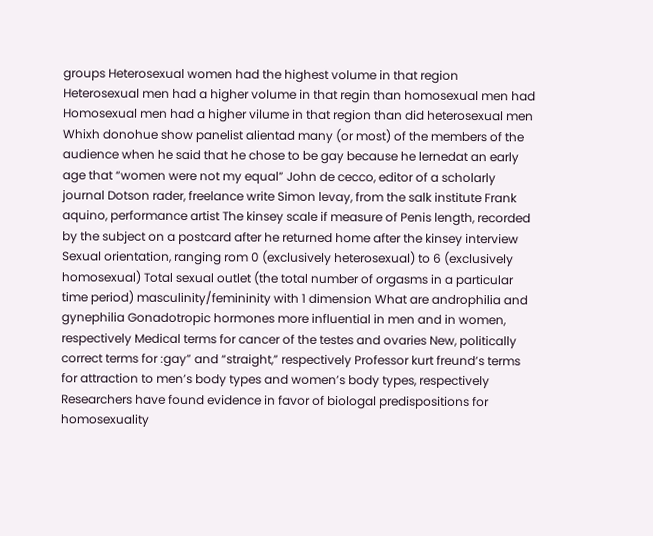groups Heterosexual women had the highest volume in that region Heterosexual men had a higher volume in that regin than homosexual men had Homosexual men had a higher vilume in that region than did heterosexual men Whixh donohue show panelist alientad many (or most) of the members of the audience when he said that he chose to be gay because he lernedat an early age that “women were not my equal” John de cecco, editor of a scholarly journal Dotson rader, freelance write Simon levay, from the salk institute Frank aquino, performance artist The kinsey scale if measure of Penis length, recorded by the subject on a postcard after he returned home after the kinsey interview Sexual orientation, ranging rom 0 (exclusively heterosexual) to 6 (exclusively homosexual) Total sexual outlet (the total number of orgasms in a particular time period) masculinity/femininity with 1 dimension What are androphilia and gynephilia Gonadotropic hormones more influential in men and in women, respectively Medical terms for cancer of the testes and ovaries New, politically correct terms for :gay” and “straight,” respectively Professor kurt freund’s terms for attraction to men’s body types and women’s body types, respectively Researchers have found evidence in favor of biologal predispositions for homosexuality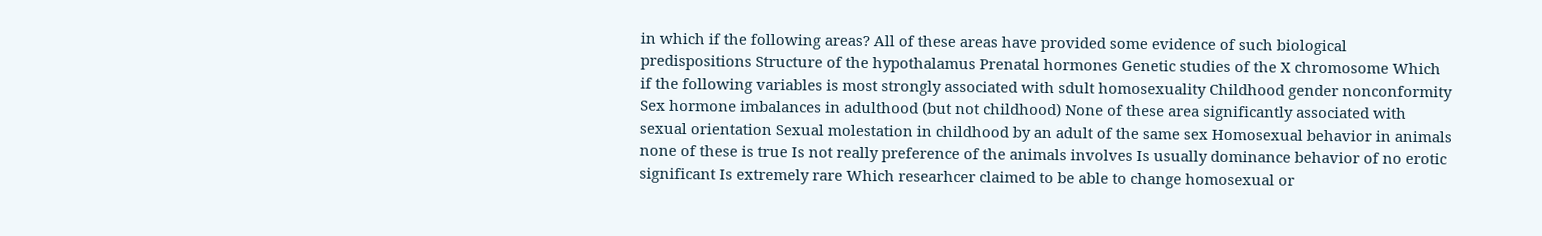in which if the following areas? All of these areas have provided some evidence of such biological predispositions Structure of the hypothalamus Prenatal hormones Genetic studies of the X chromosome Which if the following variables is most strongly associated with sdult homosexuality Childhood gender nonconformity Sex hormone imbalances in adulthood (but not childhood) None of these area significantly associated with sexual orientation Sexual molestation in childhood by an adult of the same sex Homosexual behavior in animals none of these is true Is not really preference of the animals involves Is usually dominance behavior of no erotic significant Is extremely rare Which researhcer claimed to be able to change homosexual or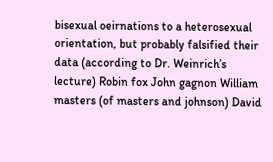bisexual oeirnations to a heterosexual orientation, but probably falsified their data (according to Dr. Weinrich’s lecture) Robin fox John gagnon William masters (of masters and johnson) David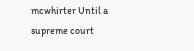mcwhirter Until a supreme court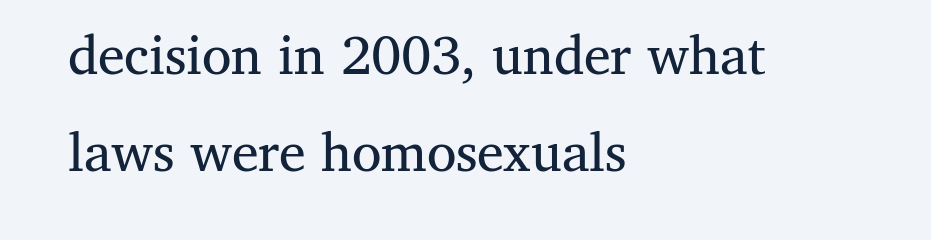decision in 2003, under what laws were homosexuals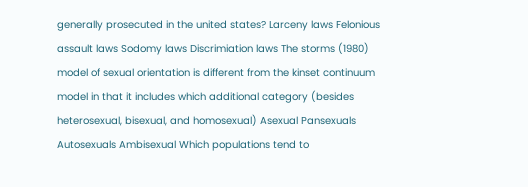generally prosecuted in the united states? Larceny laws Felonious assault laws Sodomy laws Discrimiation laws The storms (1980) model of sexual orientation is different from the kinset continuum model in that it includes which additional category (besides heterosexual, bisexual, and homosexual) Asexual Pansexuals Autosexuals Ambisexual Which populations tend to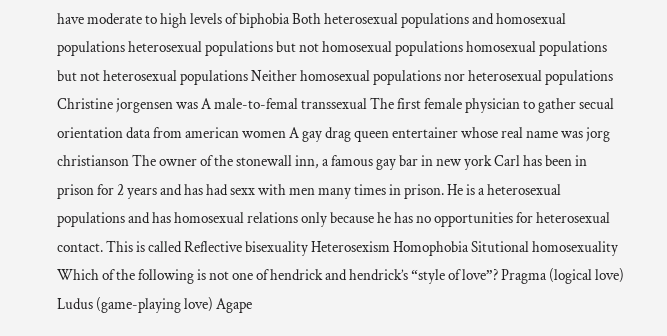have moderate to high levels of biphobia Both heterosexual populations and homosexual populations heterosexual populations but not homosexual populations homosexual populations but not heterosexual populations Neither homosexual populations nor heterosexual populations Christine jorgensen was A male-to-femal transsexual The first female physician to gather secual orientation data from american women A gay drag queen entertainer whose real name was jorg christianson The owner of the stonewall inn, a famous gay bar in new york Carl has been in prison for 2 years and has had sexx with men many times in prison. He is a heterosexual populations and has homosexual relations only because he has no opportunities for heterosexual contact. This is called Reflective bisexuality Heterosexism Homophobia Situtional homosexuality Which of the following is not one of hendrick and hendrick’s “style of love”? Pragma (logical love) Ludus (game-playing love) Agape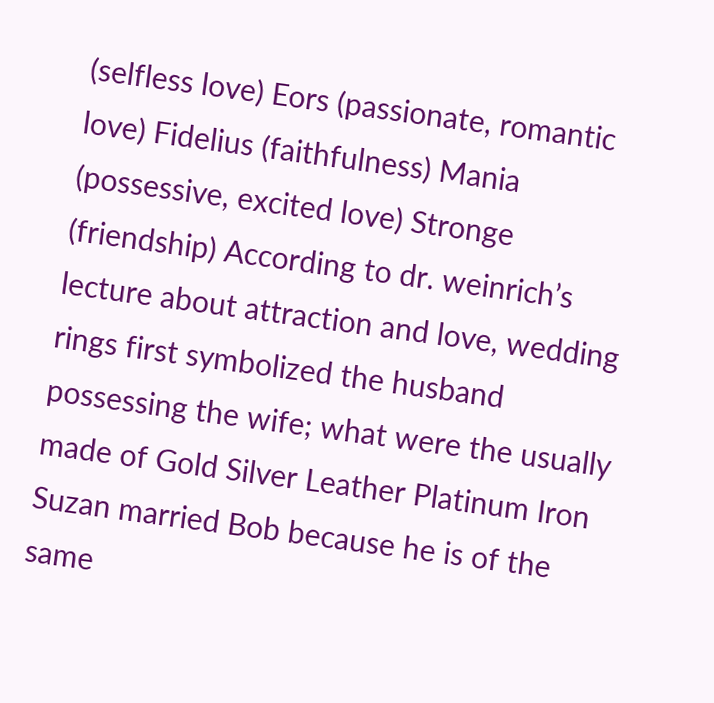(selfless love) Eors (passionate, romantic love) Fidelius (faithfulness) Mania (possessive, excited love) Stronge (friendship) According to dr. weinrich’s lecture about attraction and love, wedding rings first symbolized the husband possessing the wife; what were the usually made of Gold Silver Leather Platinum Iron Suzan married Bob because he is of the same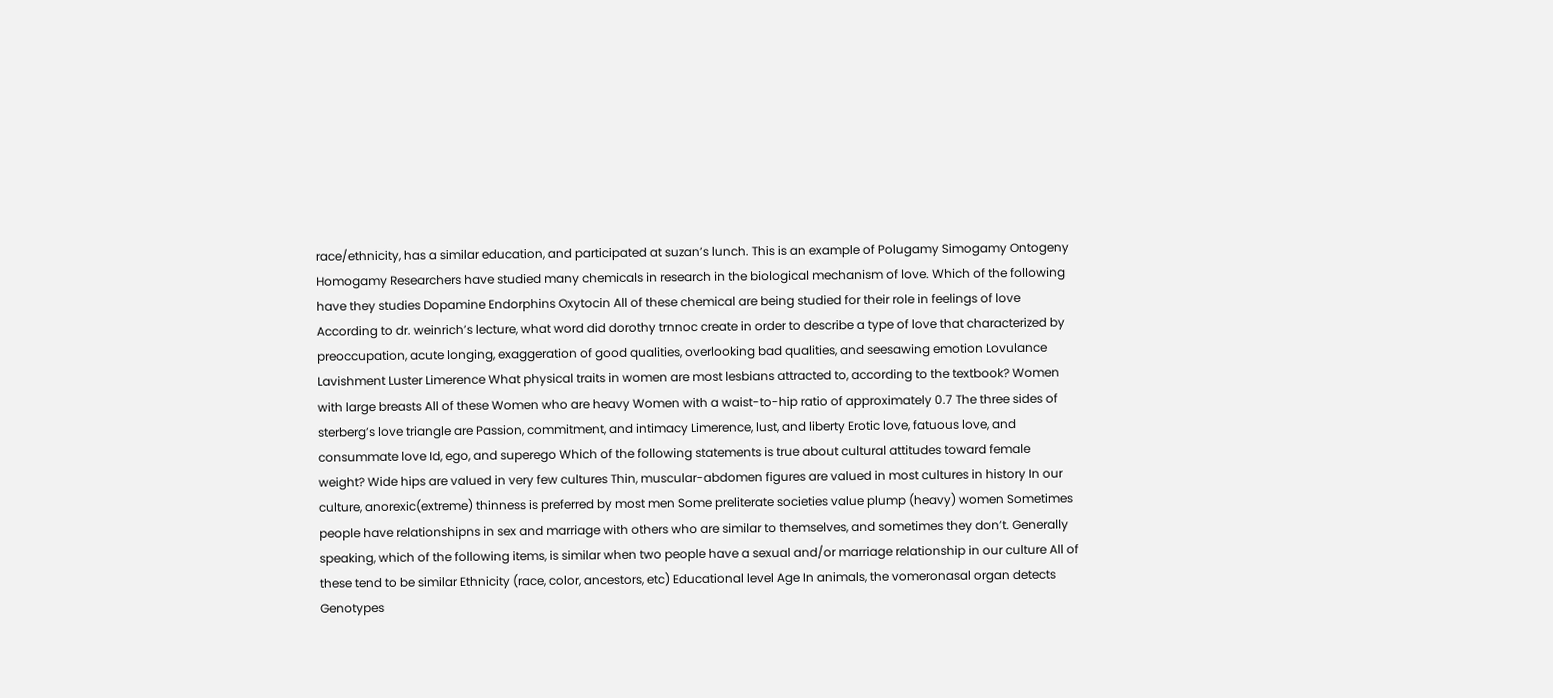race/ethnicity, has a similar education, and participated at suzan’s lunch. This is an example of Polugamy Simogamy Ontogeny Homogamy Researchers have studied many chemicals in research in the biological mechanism of love. Which of the following have they studies Dopamine Endorphins Oxytocin All of these chemical are being studied for their role in feelings of love According to dr. weinrich’s lecture, what word did dorothy trnnoc create in order to describe a type of love that characterized by preoccupation, acute longing, exaggeration of good qualities, overlooking bad qualities, and seesawing emotion Lovulance Lavishment Luster Limerence What physical traits in women are most lesbians attracted to, according to the textbook? Women with large breasts All of these Women who are heavy Women with a waist-to-hip ratio of approximately 0.7 The three sides of sterberg’s love triangle are Passion, commitment, and intimacy Limerence, lust, and liberty Erotic love, fatuous love, and consummate love Id, ego, and superego Which of the following statements is true about cultural attitudes toward female weight? Wide hips are valued in very few cultures Thin, muscular-abdomen figures are valued in most cultures in history In our culture, anorexic(extreme) thinness is preferred by most men Some preliterate societies value plump (heavy) women Sometimes people have relationshipns in sex and marriage with others who are similar to themselves, and sometimes they don’t. Generally speaking, which of the following items, is similar when two people have a sexual and/or marriage relationship in our culture All of these tend to be similar Ethnicity (race, color, ancestors, etc) Educational level Age In animals, the vomeronasal organ detects Genotypes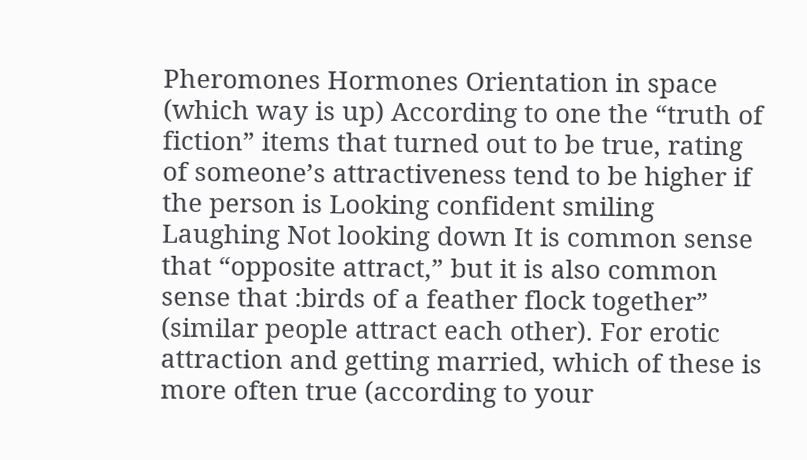Pheromones Hormones Orientation in space (which way is up) According to one the “truth of fiction” items that turned out to be true, rating of someone’s attractiveness tend to be higher if the person is Looking confident smiling Laughing Not looking down It is common sense that “opposite attract,” but it is also common sense that :birds of a feather flock together” (similar people attract each other). For erotic attraction and getting married, which of these is more often true (according to your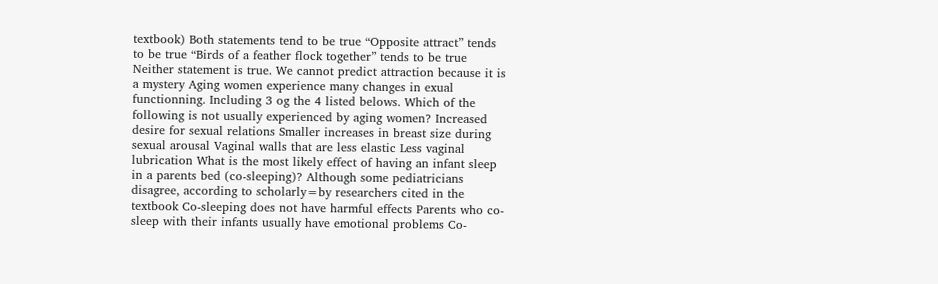textbook) Both statements tend to be true “Opposite attract” tends to be true “Birds of a feather flock together” tends to be true Neither statement is true. We cannot predict attraction because it is a mystery Aging women experience many changes in exual functionning. Including 3 og the 4 listed belows. Which of the following is not usually experienced by aging women? Increased desire for sexual relations Smaller increases in breast size during sexual arousal Vaginal walls that are less elastic Less vaginal lubrication What is the most likely effect of having an infant sleep in a parents bed (co-sleeping)? Although some pediatricians disagree, according to scholarly=by researchers cited in the textbook Co-sleeping does not have harmful effects Parents who co-sleep with their infants usually have emotional problems Co-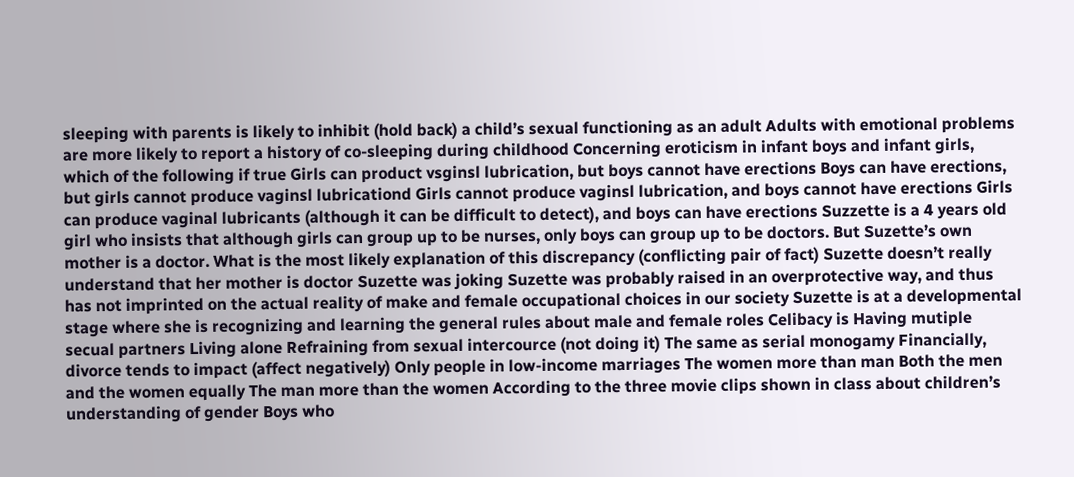sleeping with parents is likely to inhibit (hold back) a child’s sexual functioning as an adult Adults with emotional problems are more likely to report a history of co-sleeping during childhood Concerning eroticism in infant boys and infant girls, which of the following if true Girls can product vsginsl lubrication, but boys cannot have erections Boys can have erections, but girls cannot produce vaginsl lubricationd Girls cannot produce vaginsl lubrication, and boys cannot have erections Girls can produce vaginal lubricants (although it can be difficult to detect), and boys can have erections Suzzette is a 4 years old girl who insists that although girls can group up to be nurses, only boys can group up to be doctors. But Suzette’s own mother is a doctor. What is the most likely explanation of this discrepancy (conflicting pair of fact) Suzette doesn’t really understand that her mother is doctor Suzette was joking Suzette was probably raised in an overprotective way, and thus has not imprinted on the actual reality of make and female occupational choices in our society Suzette is at a developmental stage where she is recognizing and learning the general rules about male and female roles Celibacy is Having mutiple secual partners Living alone Refraining from sexual intercource (not doing it) The same as serial monogamy Financially, divorce tends to impact (affect negatively) Only people in low-income marriages The women more than man Both the men and the women equally The man more than the women According to the three movie clips shown in class about children’s understanding of gender Boys who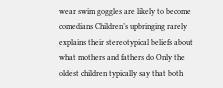wear swim goggles are likely to become comedians Children’s upbringing rarely explains their stereotypical beliefs about what mothers and fathers do Only the oldest children typically say that both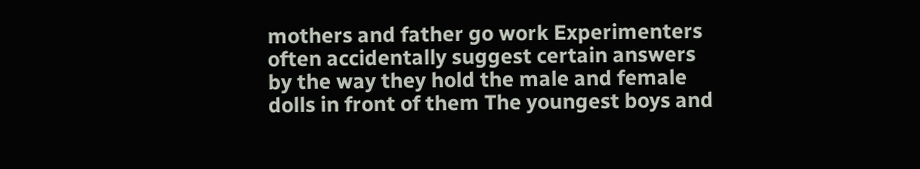mothers and father go work Experimenters often accidentally suggest certain answers by the way they hold the male and female dolls in front of them The youngest boys and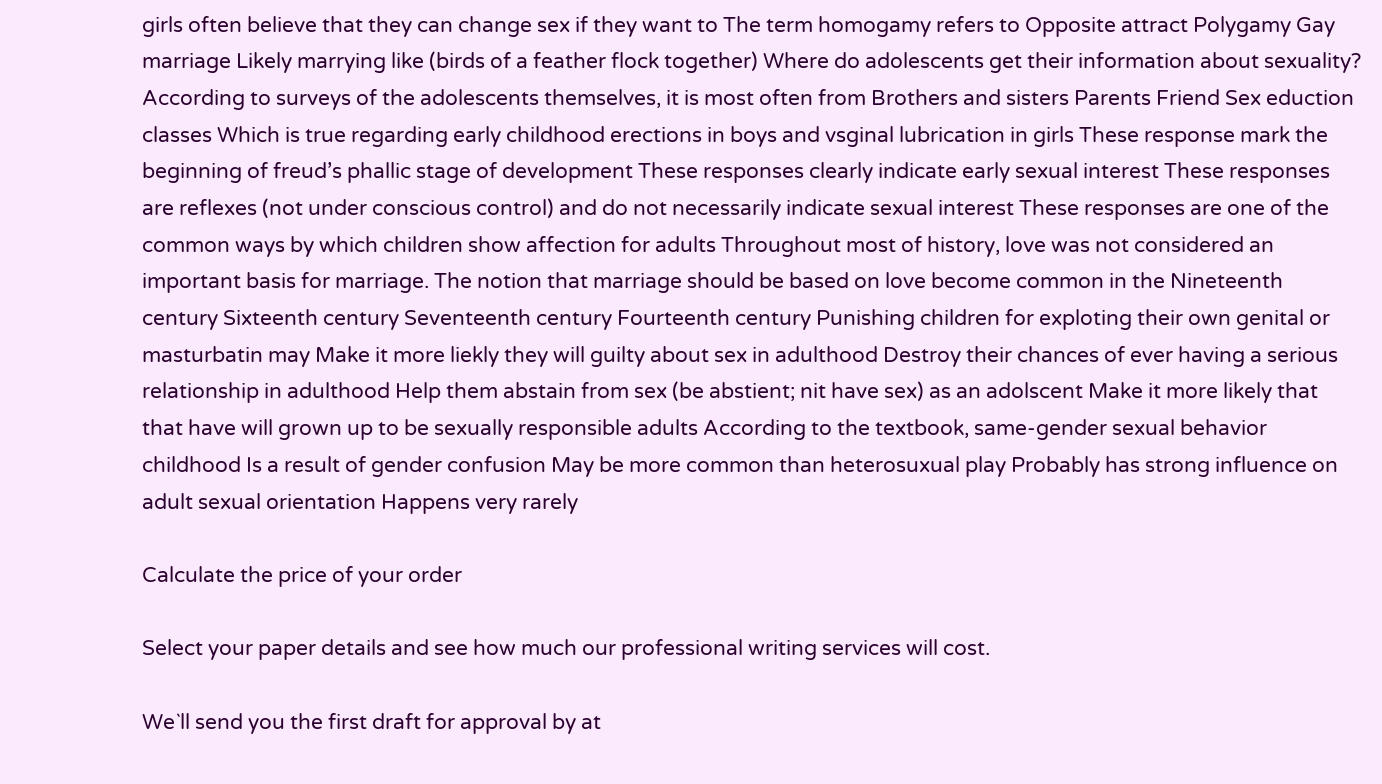girls often believe that they can change sex if they want to The term homogamy refers to Opposite attract Polygamy Gay marriage Likely marrying like (birds of a feather flock together) Where do adolescents get their information about sexuality? According to surveys of the adolescents themselves, it is most often from Brothers and sisters Parents Friend Sex eduction classes Which is true regarding early childhood erections in boys and vsginal lubrication in girls These response mark the beginning of freud’s phallic stage of development These responses clearly indicate early sexual interest These responses are reflexes (not under conscious control) and do not necessarily indicate sexual interest These responses are one of the common ways by which children show affection for adults Throughout most of history, love was not considered an important basis for marriage. The notion that marriage should be based on love become common in the Nineteenth century Sixteenth century Seventeenth century Fourteenth century Punishing children for exploting their own genital or masturbatin may Make it more liekly they will guilty about sex in adulthood Destroy their chances of ever having a serious relationship in adulthood Help them abstain from sex (be abstient; nit have sex) as an adolscent Make it more likely that that have will grown up to be sexually responsible adults According to the textbook, same-gender sexual behavior childhood Is a result of gender confusion May be more common than heterosuxual play Probably has strong influence on adult sexual orientation Happens very rarely

Calculate the price of your order

Select your paper details and see how much our professional writing services will cost.

We`ll send you the first draft for approval by at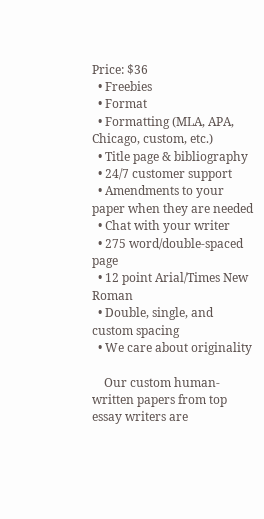Price: $36
  • Freebies
  • Format
  • Formatting (MLA, APA, Chicago, custom, etc.)
  • Title page & bibliography
  • 24/7 customer support
  • Amendments to your paper when they are needed
  • Chat with your writer
  • 275 word/double-spaced page
  • 12 point Arial/Times New Roman
  • Double, single, and custom spacing
  • We care about originality

    Our custom human-written papers from top essay writers are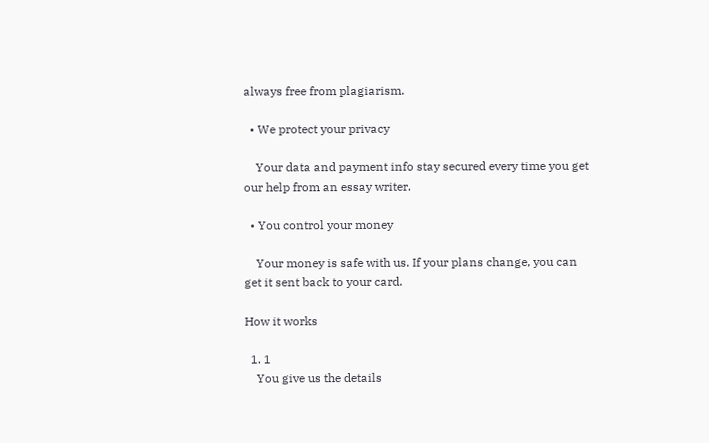always free from plagiarism.

  • We protect your privacy

    Your data and payment info stay secured every time you get our help from an essay writer.

  • You control your money

    Your money is safe with us. If your plans change, you can get it sent back to your card.

How it works

  1. 1
    You give us the details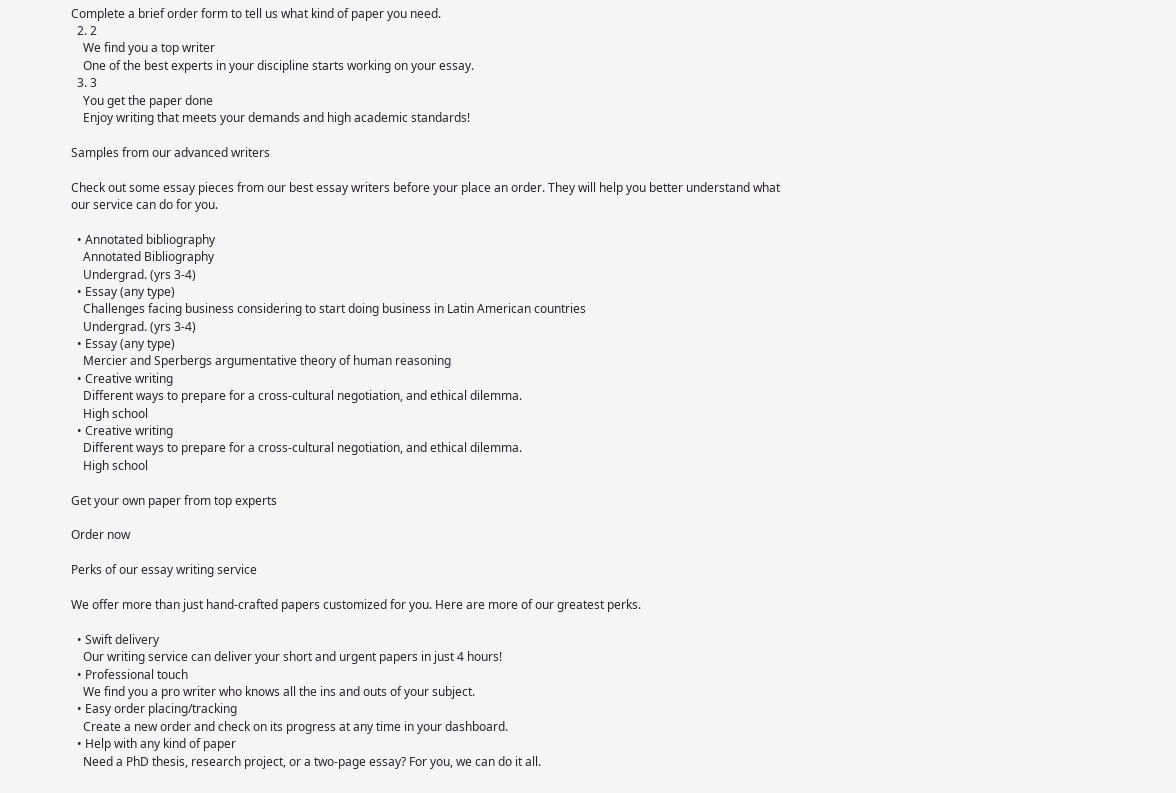Complete a brief order form to tell us what kind of paper you need.
  2. 2
    We find you a top writer
    One of the best experts in your discipline starts working on your essay.
  3. 3
    You get the paper done
    Enjoy writing that meets your demands and high academic standards!

Samples from our advanced writers

Check out some essay pieces from our best essay writers before your place an order. They will help you better understand what our service can do for you.

  • Annotated bibliography
    Annotated Bibliography
    Undergrad. (yrs 3-4)
  • Essay (any type)
    Challenges facing business considering to start doing business in Latin American countries
    Undergrad. (yrs 3-4)
  • Essay (any type)
    Mercier and Sperbergs argumentative theory of human reasoning
  • Creative writing
    Different ways to prepare for a cross-cultural negotiation, and ethical dilemma.
    High school
  • Creative writing
    Different ways to prepare for a cross-cultural negotiation, and ethical dilemma.
    High school

Get your own paper from top experts

Order now

Perks of our essay writing service

We offer more than just hand-crafted papers customized for you. Here are more of our greatest perks.

  • Swift delivery
    Our writing service can deliver your short and urgent papers in just 4 hours!
  • Professional touch
    We find you a pro writer who knows all the ins and outs of your subject.
  • Easy order placing/tracking
    Create a new order and check on its progress at any time in your dashboard.
  • Help with any kind of paper
    Need a PhD thesis, research project, or a two-page essay? For you, we can do it all.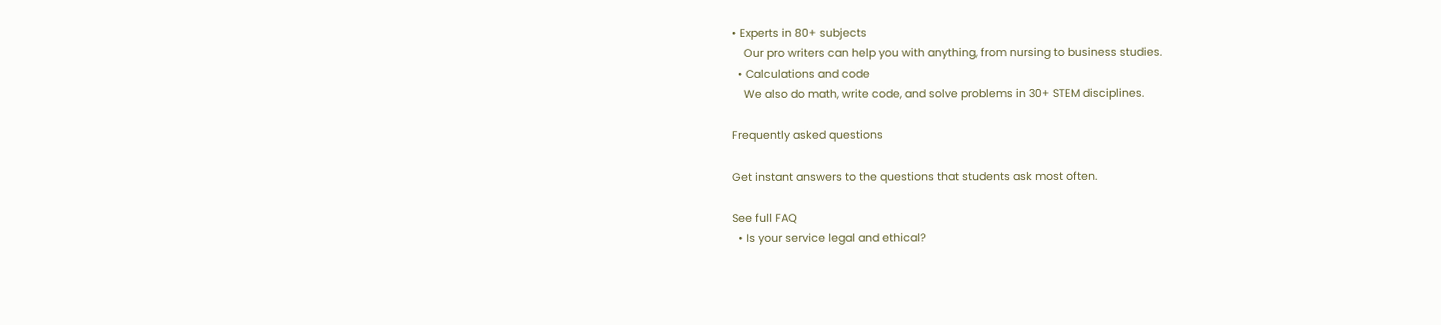• Experts in 80+ subjects
    Our pro writers can help you with anything, from nursing to business studies.
  • Calculations and code
    We also do math, write code, and solve problems in 30+ STEM disciplines.

Frequently asked questions

Get instant answers to the questions that students ask most often.

See full FAQ
  • Is your service legal and ethical?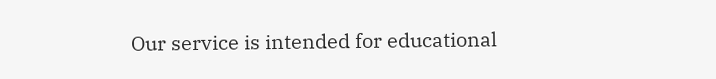Our service is intended for educational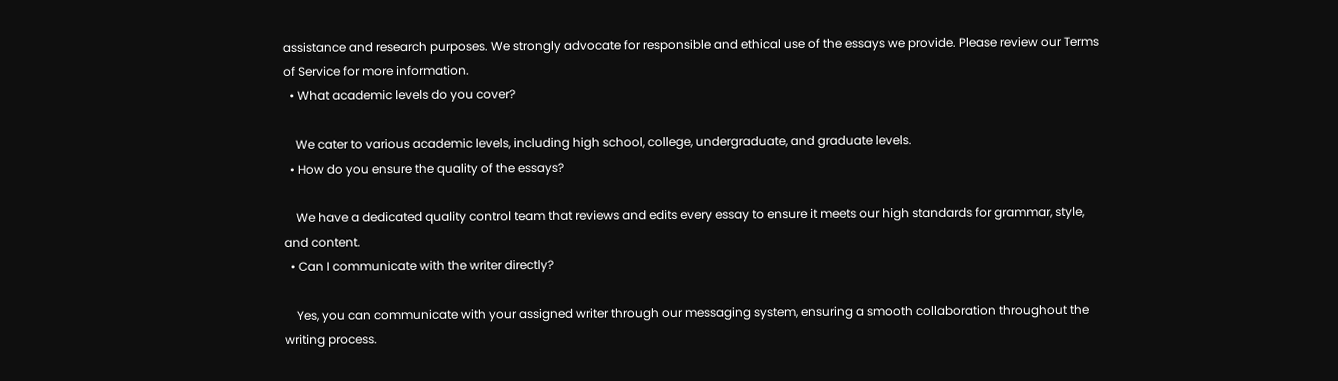assistance and research purposes. We strongly advocate for responsible and ethical use of the essays we provide. Please review our Terms of Service for more information.
  • What academic levels do you cover?

    We cater to various academic levels, including high school, college, undergraduate, and graduate levels.
  • How do you ensure the quality of the essays?

    We have a dedicated quality control team that reviews and edits every essay to ensure it meets our high standards for grammar, style, and content.
  • Can I communicate with the writer directly?

    Yes, you can communicate with your assigned writer through our messaging system, ensuring a smooth collaboration throughout the writing process.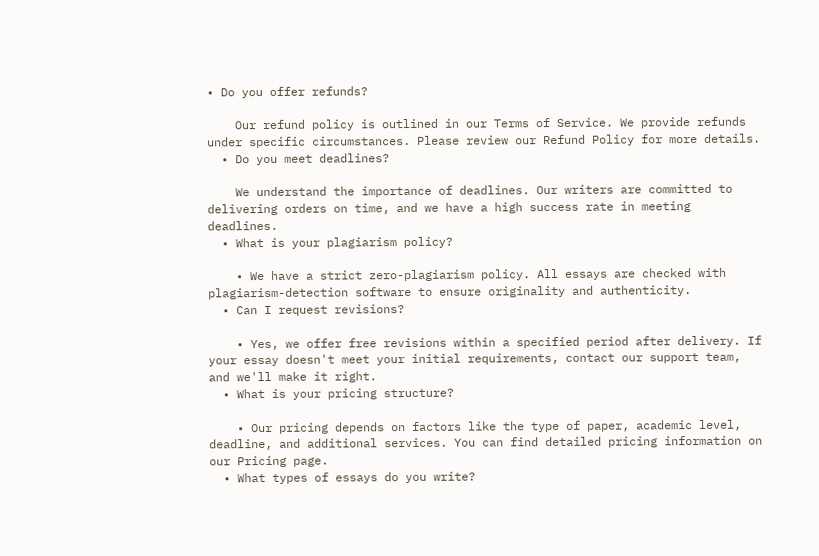• Do you offer refunds?

    Our refund policy is outlined in our Terms of Service. We provide refunds under specific circumstances. Please review our Refund Policy for more details.
  • Do you meet deadlines?

    We understand the importance of deadlines. Our writers are committed to delivering orders on time, and we have a high success rate in meeting deadlines.
  • What is your plagiarism policy?

    • We have a strict zero-plagiarism policy. All essays are checked with plagiarism-detection software to ensure originality and authenticity.
  • Can I request revisions?

    • Yes, we offer free revisions within a specified period after delivery. If your essay doesn't meet your initial requirements, contact our support team, and we'll make it right.
  • What is your pricing structure?

    • Our pricing depends on factors like the type of paper, academic level, deadline, and additional services. You can find detailed pricing information on our Pricing page.
  • What types of essays do you write?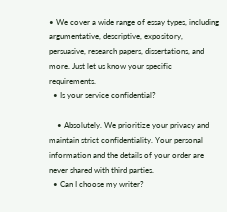• We cover a wide range of essay types, including argumentative, descriptive, expository, persuasive, research papers, dissertations, and more. Just let us know your specific requirements.
  • Is your service confidential?

    • Absolutely. We prioritize your privacy and maintain strict confidentiality. Your personal information and the details of your order are never shared with third parties.
  • Can I choose my writer?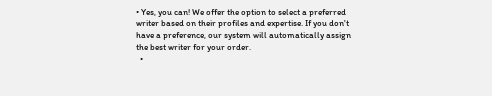• Yes, you can! We offer the option to select a preferred writer based on their profiles and expertise. If you don't have a preference, our system will automatically assign the best writer for your order.
  •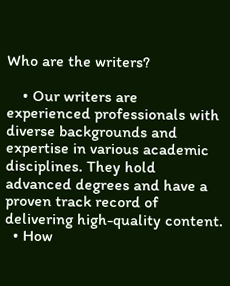Who are the writers?

    • Our writers are experienced professionals with diverse backgrounds and expertise in various academic disciplines. They hold advanced degrees and have a proven track record of delivering high-quality content.
  • How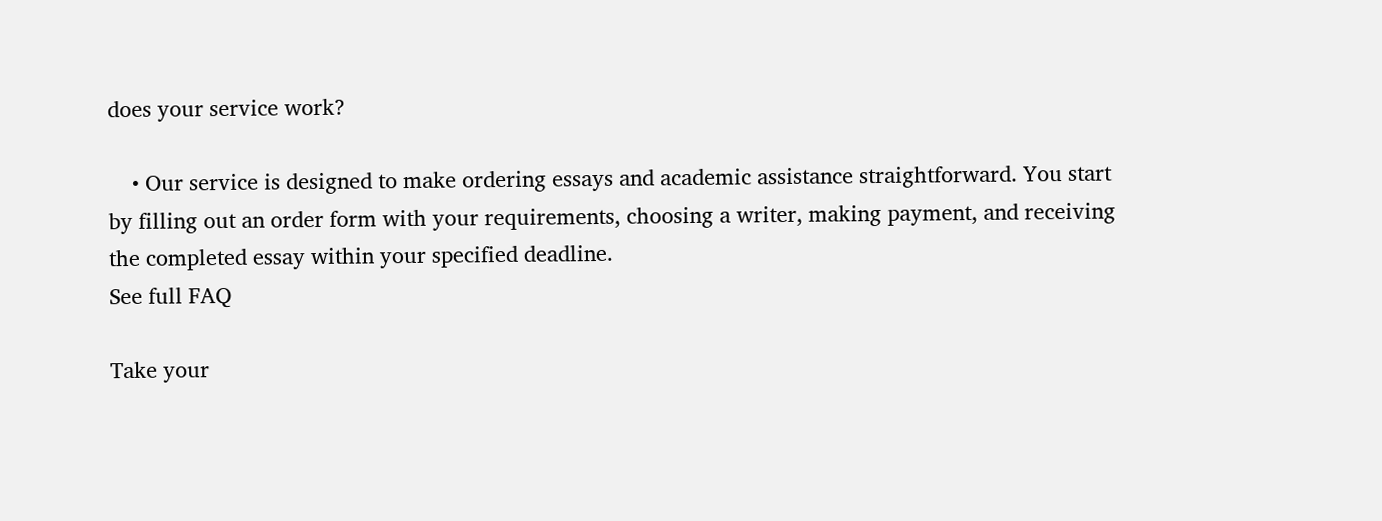does your service work?

    • Our service is designed to make ordering essays and academic assistance straightforward. You start by filling out an order form with your requirements, choosing a writer, making payment, and receiving the completed essay within your specified deadline.
See full FAQ

Take your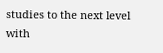studies to the next level with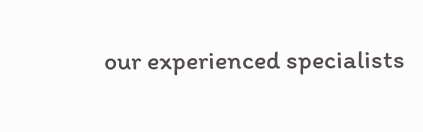our experienced specialists